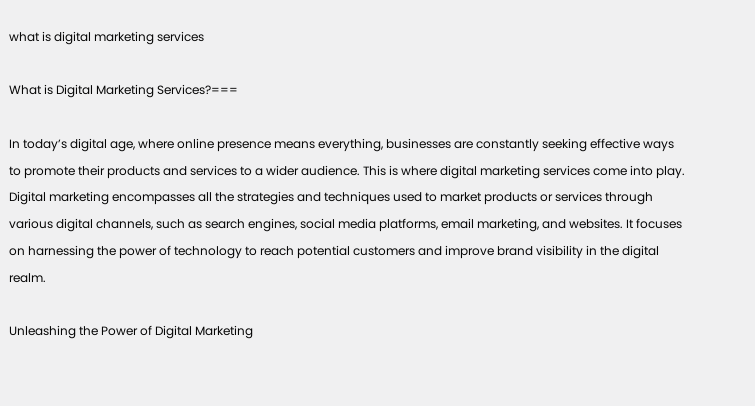what is digital marketing services

What is Digital Marketing Services?===

In today’s digital age, where online presence means everything, businesses are constantly seeking effective ways to promote their products and services to a wider audience. This is where digital marketing services come into play. Digital marketing encompasses all the strategies and techniques used to market products or services through various digital channels, such as search engines, social media platforms, email marketing, and websites. It focuses on harnessing the power of technology to reach potential customers and improve brand visibility in the digital realm.

Unleashing the Power of Digital Marketing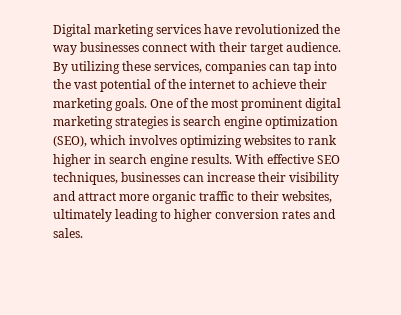Digital marketing services have revolutionized the way businesses connect with their target audience. By utilizing these services, companies can tap into the vast potential of the internet to achieve their marketing goals. One of the most prominent digital marketing strategies is search engine optimization (SEO), which involves optimizing websites to rank higher in search engine results. With effective SEO techniques, businesses can increase their visibility and attract more organic traffic to their websites, ultimately leading to higher conversion rates and sales.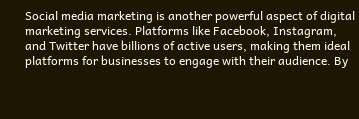Social media marketing is another powerful aspect of digital marketing services. Platforms like Facebook, Instagram, and Twitter have billions of active users, making them ideal platforms for businesses to engage with their audience. By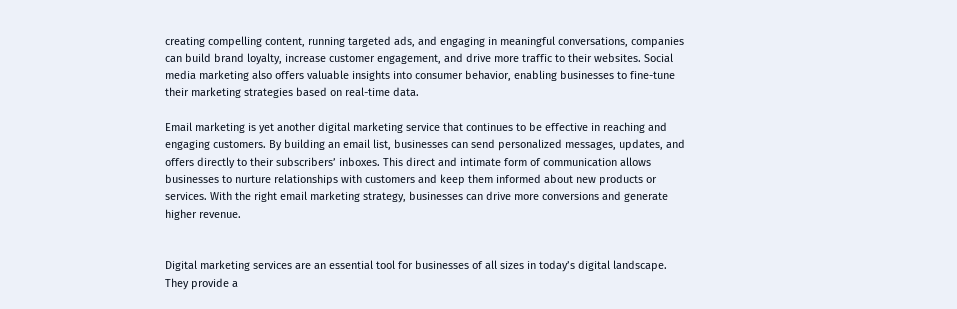creating compelling content, running targeted ads, and engaging in meaningful conversations, companies can build brand loyalty, increase customer engagement, and drive more traffic to their websites. Social media marketing also offers valuable insights into consumer behavior, enabling businesses to fine-tune their marketing strategies based on real-time data.

Email marketing is yet another digital marketing service that continues to be effective in reaching and engaging customers. By building an email list, businesses can send personalized messages, updates, and offers directly to their subscribers’ inboxes. This direct and intimate form of communication allows businesses to nurture relationships with customers and keep them informed about new products or services. With the right email marketing strategy, businesses can drive more conversions and generate higher revenue.


Digital marketing services are an essential tool for businesses of all sizes in today’s digital landscape. They provide a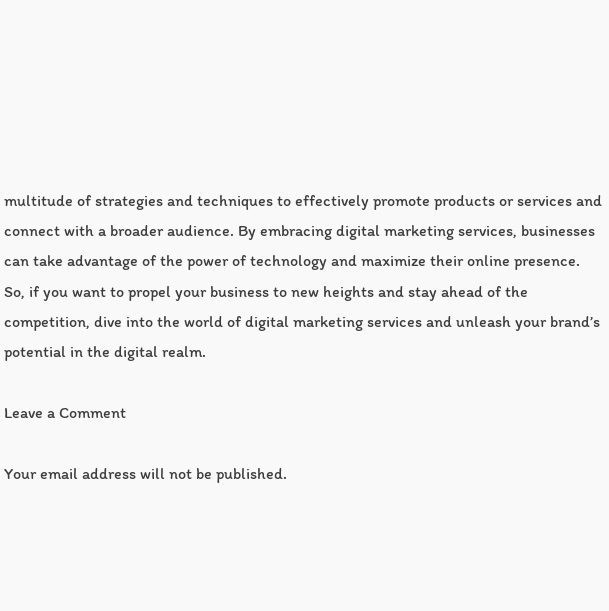multitude of strategies and techniques to effectively promote products or services and connect with a broader audience. By embracing digital marketing services, businesses can take advantage of the power of technology and maximize their online presence. So, if you want to propel your business to new heights and stay ahead of the competition, dive into the world of digital marketing services and unleash your brand’s potential in the digital realm.

Leave a Comment

Your email address will not be published.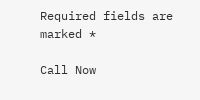Required fields are marked *

Call Now